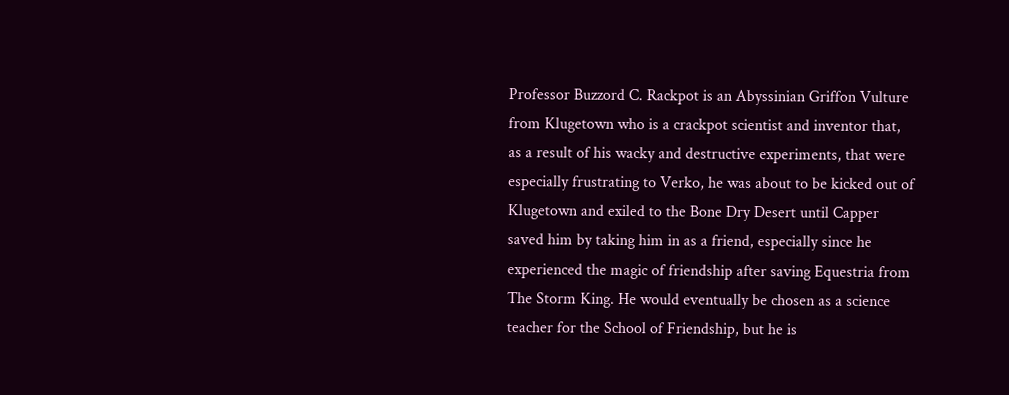Professor Buzzord C. Rackpot is an Abyssinian Griffon Vulture from Klugetown who is a crackpot scientist and inventor that, as a result of his wacky and destructive experiments, that were especially frustrating to Verko, he was about to be kicked out of Klugetown and exiled to the Bone Dry Desert until Capper saved him by taking him in as a friend, especially since he experienced the magic of friendship after saving Equestria from The Storm King. He would eventually be chosen as a science teacher for the School of Friendship, but he is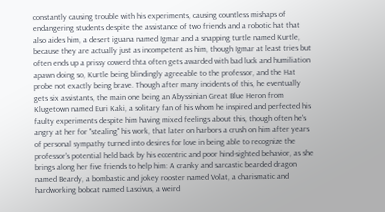constantly causing trouble with his experiments, causing countless mishaps of endangering students despite the assistance of two friends and a robotic hat that also aides him, a desert iguana named Igmar and a snapping turtle named Kurtle, because they are actually just as incompetent as him, though Igmar at least tries but often ends up a prissy cowerd thta often gets awarded with bad luck and humiliation apawn doing so, Kurtle being blindingly agreeable to the professor, and the Hat probe not exactly being brave. Though after many incidents of this, he eventually gets six assistants, the main one being an Abyssinian Great Blue Heron from Klugetown named Euri Kaki, a solitary fan of his whom he inspired and perfected his faulty experiments despite him having mixed feelings about this, though often he's angry at her for "stealing" his work, that later on harbors a crush on him after years of personal sympathy turned into desires for love in being able to recognize the professor's potential held back by his eccentric and poor hind-sighted behavior, as she brings along her five friends to help him: A cranky and sarcastic bearded dragon named Beardy, a bombastic and jokey rooster named Volat, a charismatic and hardworking bobcat named Lascivus, a weird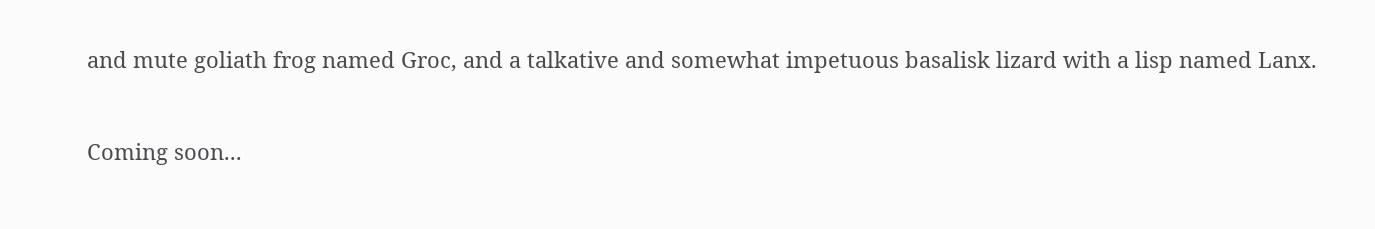and mute goliath frog named Groc, and a talkative and somewhat impetuous basalisk lizard with a lisp named Lanx.


Coming soon...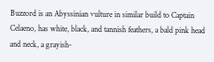Buzzord is an Abyssinian vulture in similar build to Captain Celaeno, has white, black, and tannish feathers, a bald pink head and neck, a grayish-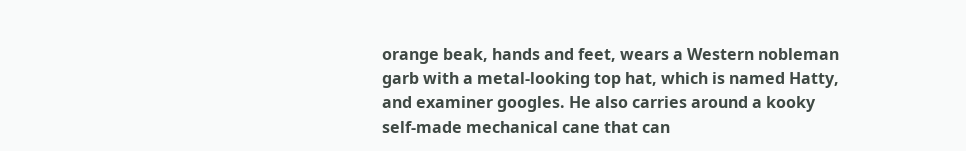orange beak, hands and feet, wears a Western nobleman garb with a metal-looking top hat, which is named Hatty, and examiner googles. He also carries around a kooky self-made mechanical cane that can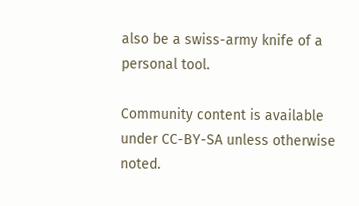also be a swiss-army knife of a personal tool.

Community content is available under CC-BY-SA unless otherwise noted.